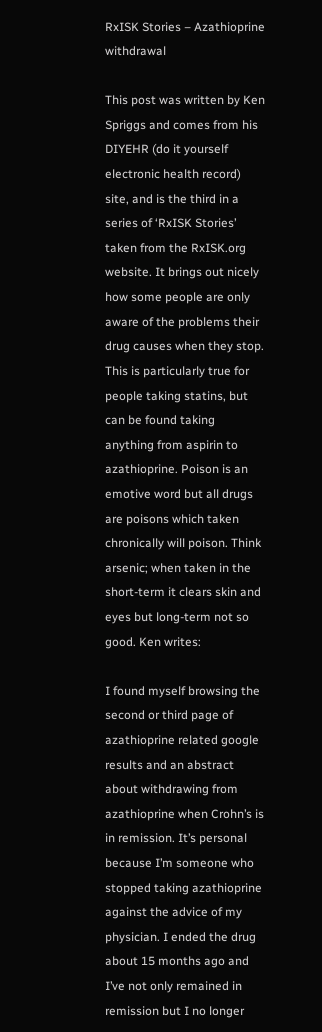RxISK Stories – Azathioprine withdrawal

This post was written by Ken Spriggs and comes from his DIYEHR (do it yourself electronic health record) site, and is the third in a series of ‘RxISK Stories’ taken from the RxISK.org website. It brings out nicely how some people are only aware of the problems their drug causes when they stop. This is particularly true for people taking statins, but can be found taking anything from aspirin to azathioprine. Poison is an emotive word but all drugs are poisons which taken chronically will poison. Think arsenic; when taken in the short-term it clears skin and eyes but long-term not so good. Ken writes:

I found myself browsing the second or third page of azathioprine related google results and an abstract about withdrawing from azathioprine when Crohn’s is in remission. It’s personal because I’m someone who stopped taking azathioprine against the advice of my physician. I ended the drug about 15 months ago and I’ve not only remained in remission but I no longer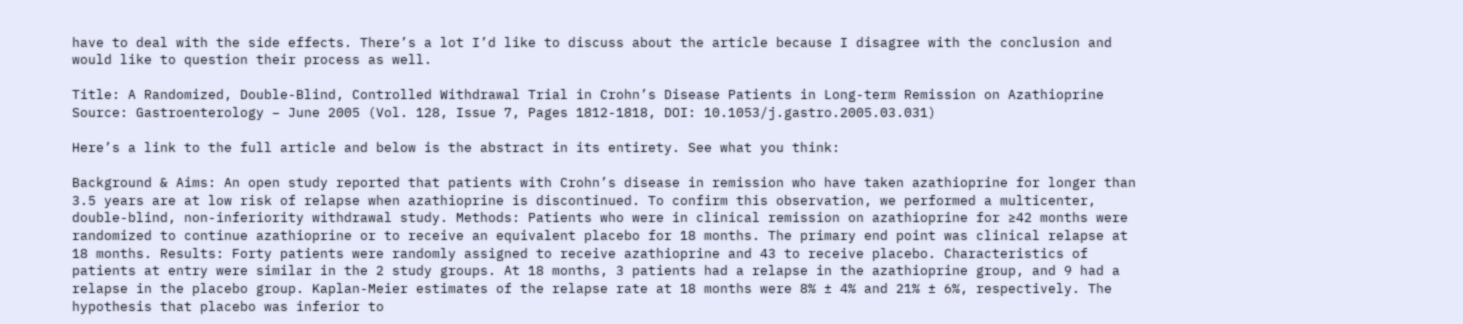have to deal with the side effects. There’s a lot I’d like to discuss about the article because I disagree with the conclusion and would like to question their process as well.

Title: A Randomized, Double-Blind, Controlled Withdrawal Trial in Crohn’s Disease Patients in Long-term Remission on Azathioprine Source: Gastroenterology – June 2005 (Vol. 128, Issue 7, Pages 1812-1818, DOI: 10.1053/j.gastro.2005.03.031)

Here’s a link to the full article and below is the abstract in its entirety. See what you think:

Background & Aims: An open study reported that patients with Crohn’s disease in remission who have taken azathioprine for longer than 3.5 years are at low risk of relapse when azathioprine is discontinued. To confirm this observation, we performed a multicenter, double-blind, non-inferiority withdrawal study. Methods: Patients who were in clinical remission on azathioprine for ≥42 months were randomized to continue azathioprine or to receive an equivalent placebo for 18 months. The primary end point was clinical relapse at 18 months. Results: Forty patients were randomly assigned to receive azathioprine and 43 to receive placebo. Characteristics of patients at entry were similar in the 2 study groups. At 18 months, 3 patients had a relapse in the azathioprine group, and 9 had a relapse in the placebo group. Kaplan-Meier estimates of the relapse rate at 18 months were 8% ± 4% and 21% ± 6%, respectively. The hypothesis that placebo was inferior to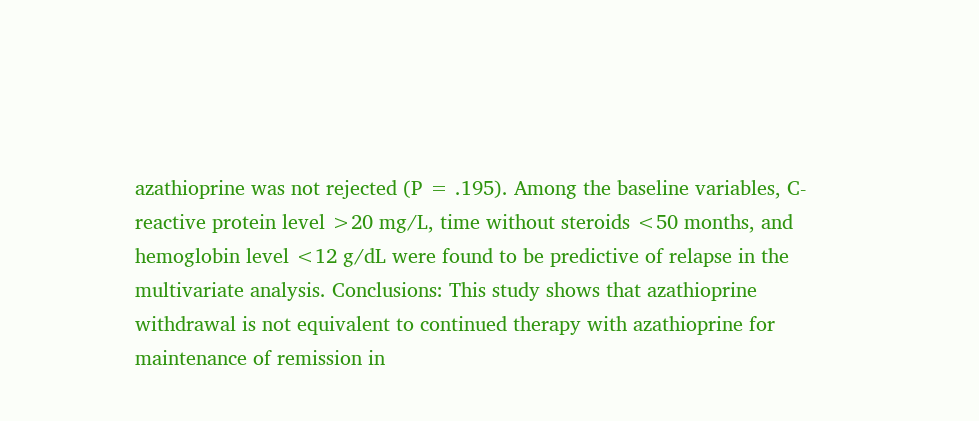azathioprine was not rejected (P = .195). Among the baseline variables, C-reactive protein level >20 mg/L, time without steroids <50 months, and hemoglobin level <12 g/dL were found to be predictive of relapse in the multivariate analysis. Conclusions: This study shows that azathioprine withdrawal is not equivalent to continued therapy with azathioprine for maintenance of remission in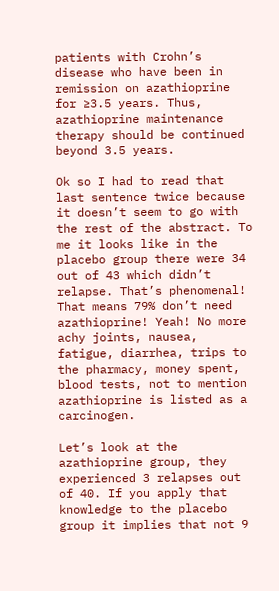patients with Crohn’s disease who have been in remission on azathioprine for ≥3.5 years. Thus, azathioprine maintenance therapy should be continued beyond 3.5 years.

Ok so I had to read that last sentence twice because it doesn’t seem to go with the rest of the abstract. To me it looks like in the placebo group there were 34 out of 43 which didn’t relapse. That’s phenomenal! That means 79% don’t need azathioprine! Yeah! No more achy joints, nausea, fatigue, diarrhea, trips to the pharmacy, money spent, blood tests, not to mention azathioprine is listed as a carcinogen.

Let’s look at the azathioprine group, they experienced 3 relapses out of 40. If you apply that knowledge to the placebo group it implies that not 9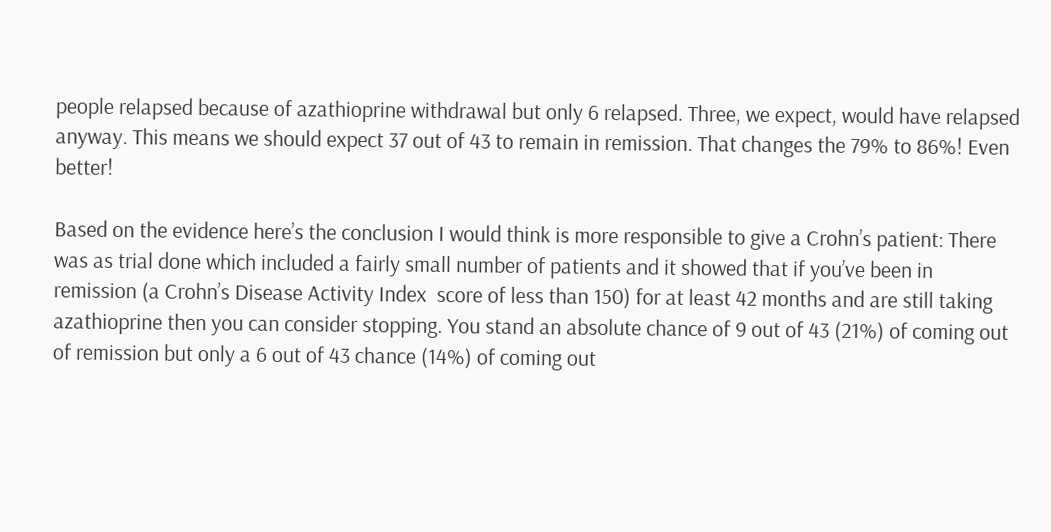people relapsed because of azathioprine withdrawal but only 6 relapsed. Three, we expect, would have relapsed anyway. This means we should expect 37 out of 43 to remain in remission. That changes the 79% to 86%! Even better!

Based on the evidence here’s the conclusion I would think is more responsible to give a Crohn’s patient: There was as trial done which included a fairly small number of patients and it showed that if you’ve been in remission (a Crohn’s Disease Activity Index  score of less than 150) for at least 42 months and are still taking azathioprine then you can consider stopping. You stand an absolute chance of 9 out of 43 (21%) of coming out of remission but only a 6 out of 43 chance (14%) of coming out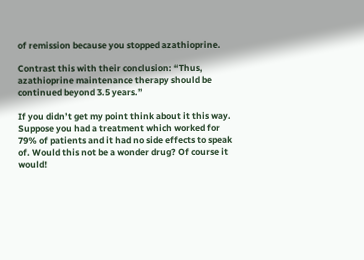of remission because you stopped azathioprine.

Contrast this with their conclusion: “Thus, azathioprine maintenance therapy should be continued beyond 3.5 years.”

If you didn’t get my point think about it this way. Suppose you had a treatment which worked for 79% of patients and it had no side effects to speak of. Would this not be a wonder drug? Of course it would!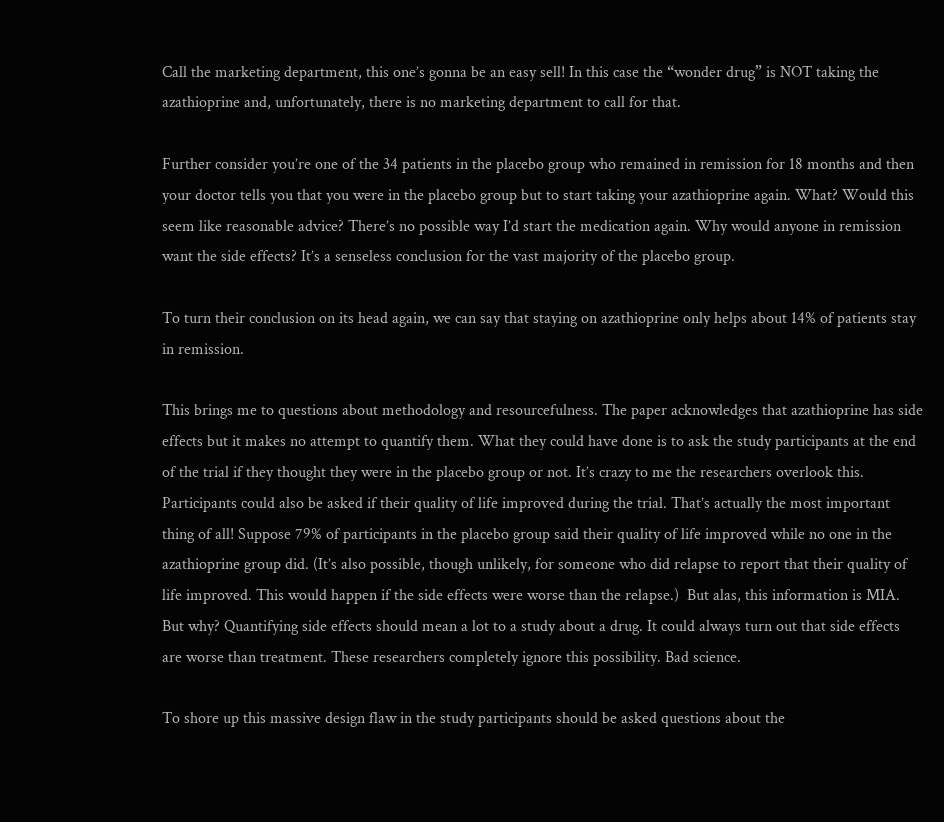Call the marketing department, this one’s gonna be an easy sell! In this case the “wonder drug” is NOT taking the azathioprine and, unfortunately, there is no marketing department to call for that.

Further consider you’re one of the 34 patients in the placebo group who remained in remission for 18 months and then your doctor tells you that you were in the placebo group but to start taking your azathioprine again. What? Would this seem like reasonable advice? There’s no possible way I’d start the medication again. Why would anyone in remission want the side effects? It’s a senseless conclusion for the vast majority of the placebo group.

To turn their conclusion on its head again, we can say that staying on azathioprine only helps about 14% of patients stay in remission.

This brings me to questions about methodology and resourcefulness. The paper acknowledges that azathioprine has side effects but it makes no attempt to quantify them. What they could have done is to ask the study participants at the end of the trial if they thought they were in the placebo group or not. It’s crazy to me the researchers overlook this. Participants could also be asked if their quality of life improved during the trial. That’s actually the most important thing of all! Suppose 79% of participants in the placebo group said their quality of life improved while no one in the azathioprine group did. (It’s also possible, though unlikely, for someone who did relapse to report that their quality of life improved. This would happen if the side effects were worse than the relapse.)  But alas, this information is MIA. But why? Quantifying side effects should mean a lot to a study about a drug. It could always turn out that side effects are worse than treatment. These researchers completely ignore this possibility. Bad science.

To shore up this massive design flaw in the study participants should be asked questions about the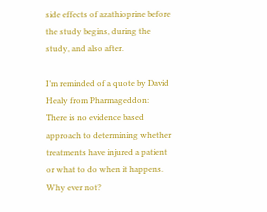side effects of azathioprine before the study begins, during the study, and also after.

I’m reminded of a quote by David Healy from Pharmageddon:  There is no evidence based approach to determining whether treatments have injured a patient or what to do when it happens. Why ever not?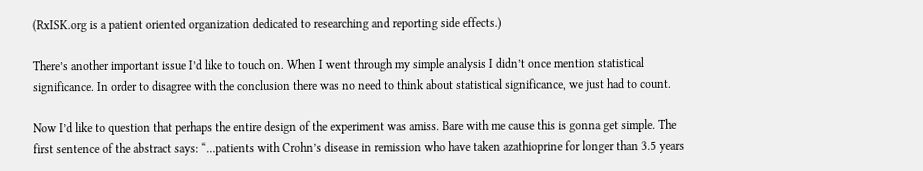(RxISK.org is a patient oriented organization dedicated to researching and reporting side effects.)

There’s another important issue I’d like to touch on. When I went through my simple analysis I didn’t once mention statistical significance. In order to disagree with the conclusion there was no need to think about statistical significance, we just had to count.

Now I’d like to question that perhaps the entire design of the experiment was amiss. Bare with me cause this is gonna get simple. The first sentence of the abstract says: “…patients with Crohn’s disease in remission who have taken azathioprine for longer than 3.5 years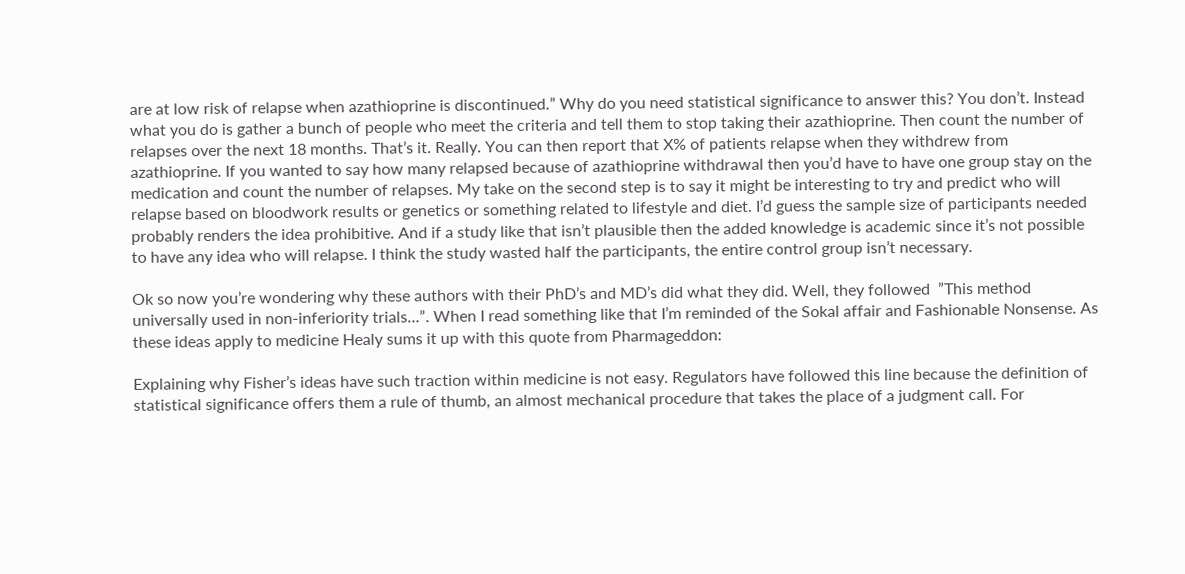are at low risk of relapse when azathioprine is discontinued.” Why do you need statistical significance to answer this? You don’t. Instead what you do is gather a bunch of people who meet the criteria and tell them to stop taking their azathioprine. Then count the number of relapses over the next 18 months. That’s it. Really. You can then report that X% of patients relapse when they withdrew from azathioprine. If you wanted to say how many relapsed because of azathioprine withdrawal then you’d have to have one group stay on the medication and count the number of relapses. My take on the second step is to say it might be interesting to try and predict who will relapse based on bloodwork results or genetics or something related to lifestyle and diet. I’d guess the sample size of participants needed probably renders the idea prohibitive. And if a study like that isn’t plausible then the added knowledge is academic since it’s not possible to have any idea who will relapse. I think the study wasted half the participants, the entire control group isn’t necessary.

Ok so now you’re wondering why these authors with their PhD’s and MD’s did what they did. Well, they followed  ”This method universally used in non-inferiority trials…”. When I read something like that I’m reminded of the Sokal affair and Fashionable Nonsense. As these ideas apply to medicine Healy sums it up with this quote from Pharmageddon:

Explaining why Fisher’s ideas have such traction within medicine is not easy. Regulators have followed this line because the definition of statistical significance offers them a rule of thumb, an almost mechanical procedure that takes the place of a judgment call. For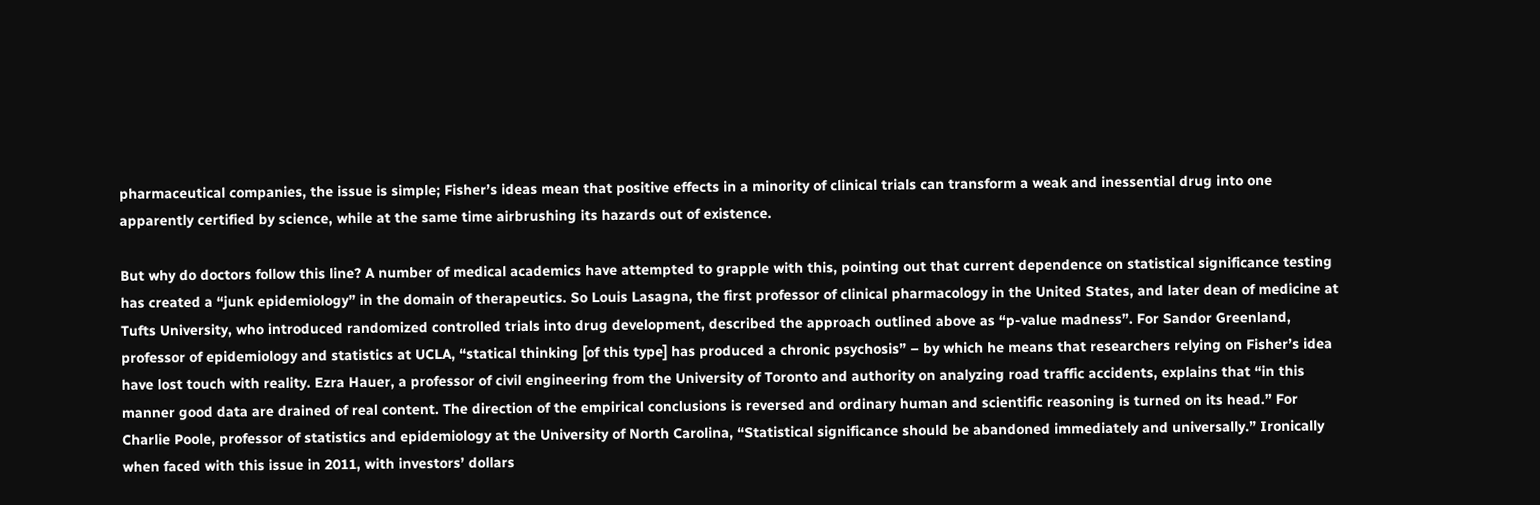pharmaceutical companies, the issue is simple; Fisher’s ideas mean that positive effects in a minority of clinical trials can transform a weak and inessential drug into one apparently certified by science, while at the same time airbrushing its hazards out of existence.

But why do doctors follow this line? A number of medical academics have attempted to grapple with this, pointing out that current dependence on statistical significance testing has created a “junk epidemiology” in the domain of therapeutics. So Louis Lasagna, the first professor of clinical pharmacology in the United States, and later dean of medicine at Tufts University, who introduced randomized controlled trials into drug development, described the approach outlined above as “p-value madness”. For Sandor Greenland, professor of epidemiology and statistics at UCLA, “statical thinking [of this type] has produced a chronic psychosis” – by which he means that researchers relying on Fisher’s idea have lost touch with reality. Ezra Hauer, a professor of civil engineering from the University of Toronto and authority on analyzing road traffic accidents, explains that “in this manner good data are drained of real content. The direction of the empirical conclusions is reversed and ordinary human and scientific reasoning is turned on its head.” For Charlie Poole, professor of statistics and epidemiology at the University of North Carolina, “Statistical significance should be abandoned immediately and universally.” Ironically when faced with this issue in 2011, with investors’ dollars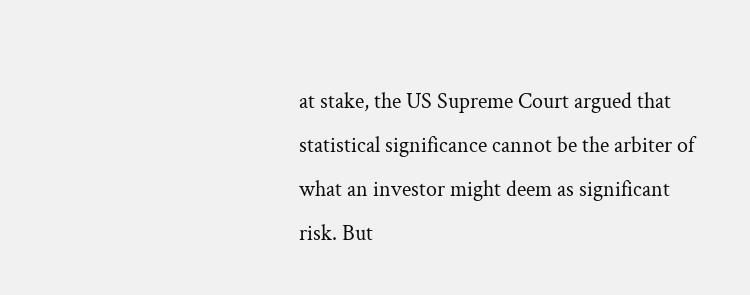at stake, the US Supreme Court argued that statistical significance cannot be the arbiter of what an investor might deem as significant risk. But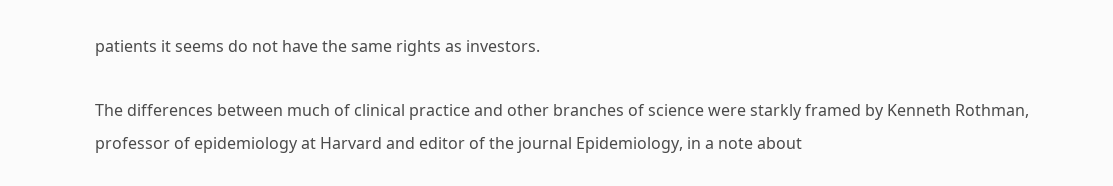patients it seems do not have the same rights as investors.

The differences between much of clinical practice and other branches of science were starkly framed by Kenneth Rothman, professor of epidemiology at Harvard and editor of the journal Epidemiology, in a note about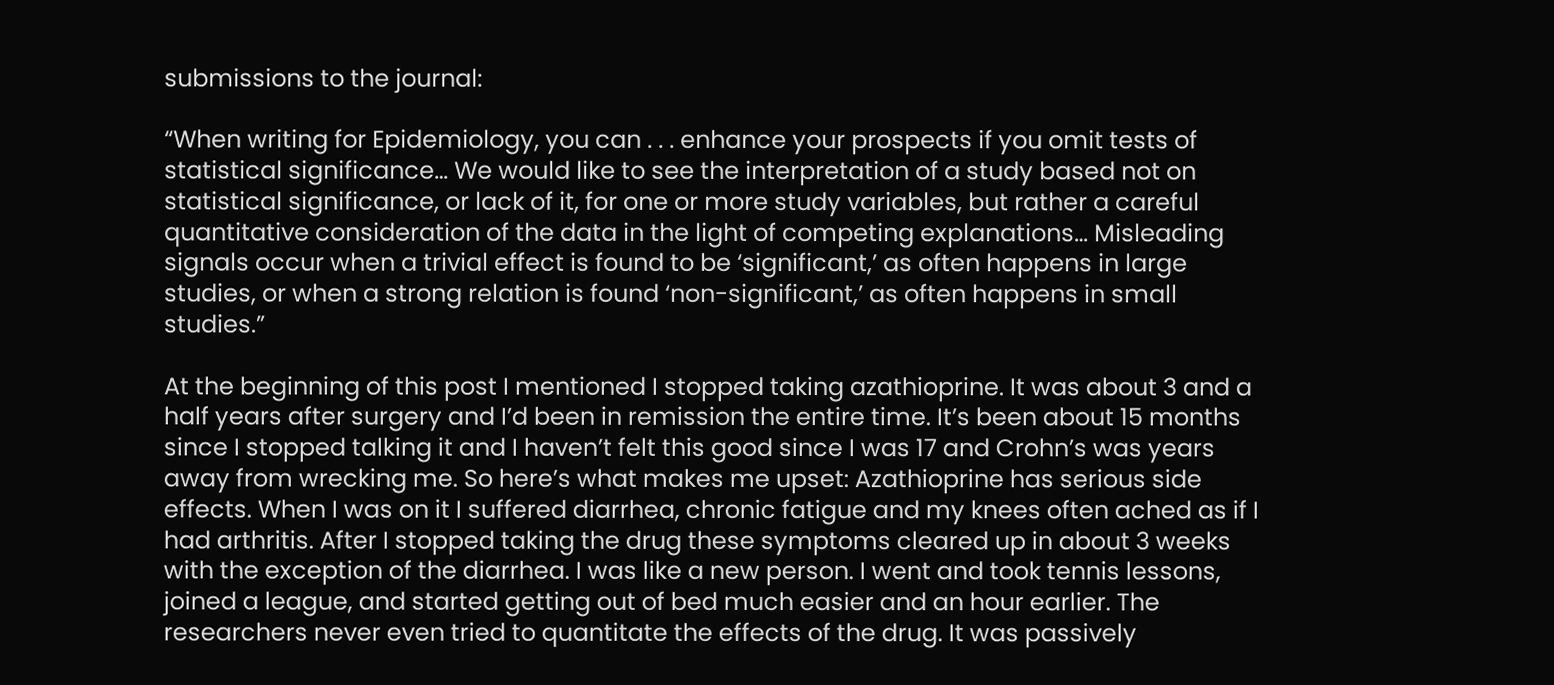submissions to the journal:

“When writing for Epidemiology, you can . . . enhance your prospects if you omit tests of statistical significance… We would like to see the interpretation of a study based not on statistical significance, or lack of it, for one or more study variables, but rather a careful quantitative consideration of the data in the light of competing explanations… Misleading signals occur when a trivial effect is found to be ‘significant,’ as often happens in large studies, or when a strong relation is found ‘non-significant,’ as often happens in small studies.”

At the beginning of this post I mentioned I stopped taking azathioprine. It was about 3 and a half years after surgery and I’d been in remission the entire time. It’s been about 15 months since I stopped talking it and I haven’t felt this good since I was 17 and Crohn’s was years away from wrecking me. So here’s what makes me upset: Azathioprine has serious side effects. When I was on it I suffered diarrhea, chronic fatigue and my knees often ached as if I had arthritis. After I stopped taking the drug these symptoms cleared up in about 3 weeks with the exception of the diarrhea. I was like a new person. I went and took tennis lessons, joined a league, and started getting out of bed much easier and an hour earlier. The researchers never even tried to quantitate the effects of the drug. It was passively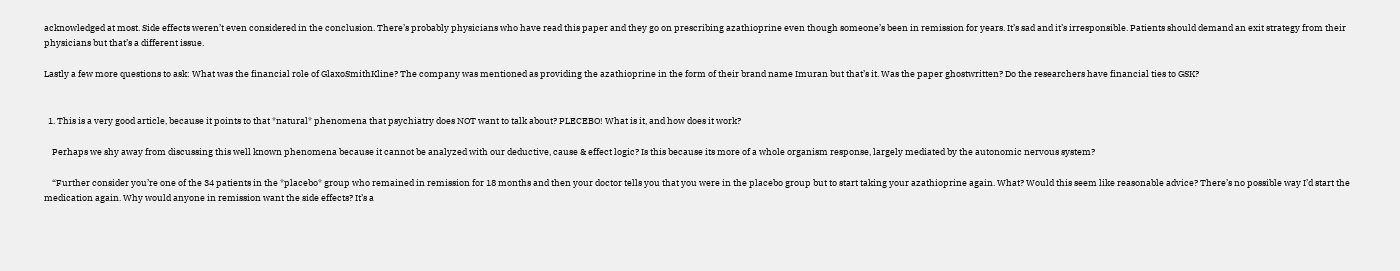acknowledged at most. Side effects weren’t even considered in the conclusion. There’s probably physicians who have read this paper and they go on prescribing azathioprine even though someone’s been in remission for years. It’s sad and it’s irresponsible. Patients should demand an exit strategy from their physicians but that’s a different issue.

Lastly a few more questions to ask: What was the financial role of GlaxoSmithKline? The company was mentioned as providing the azathioprine in the form of their brand name Imuran but that’s it. Was the paper ghostwritten? Do the researchers have financial ties to GSK?


  1. This is a very good article, because it points to that *natural* phenomena that psychiatry does NOT want to talk about? PLECEBO! What is it, and how does it work?

    Perhaps we shy away from discussing this well known phenomena because it cannot be analyzed with our deductive, cause & effect logic? Is this because its more of a whole organism response, largely mediated by the autonomic nervous system?

    “Further consider you’re one of the 34 patients in the *placebo* group who remained in remission for 18 months and then your doctor tells you that you were in the placebo group but to start taking your azathioprine again. What? Would this seem like reasonable advice? There’s no possible way I’d start the medication again. Why would anyone in remission want the side effects? It’s a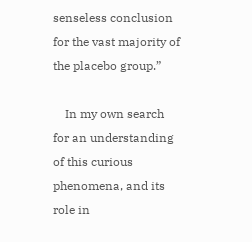senseless conclusion for the vast majority of the placebo group.”

    In my own search for an understanding of this curious phenomena, and its role in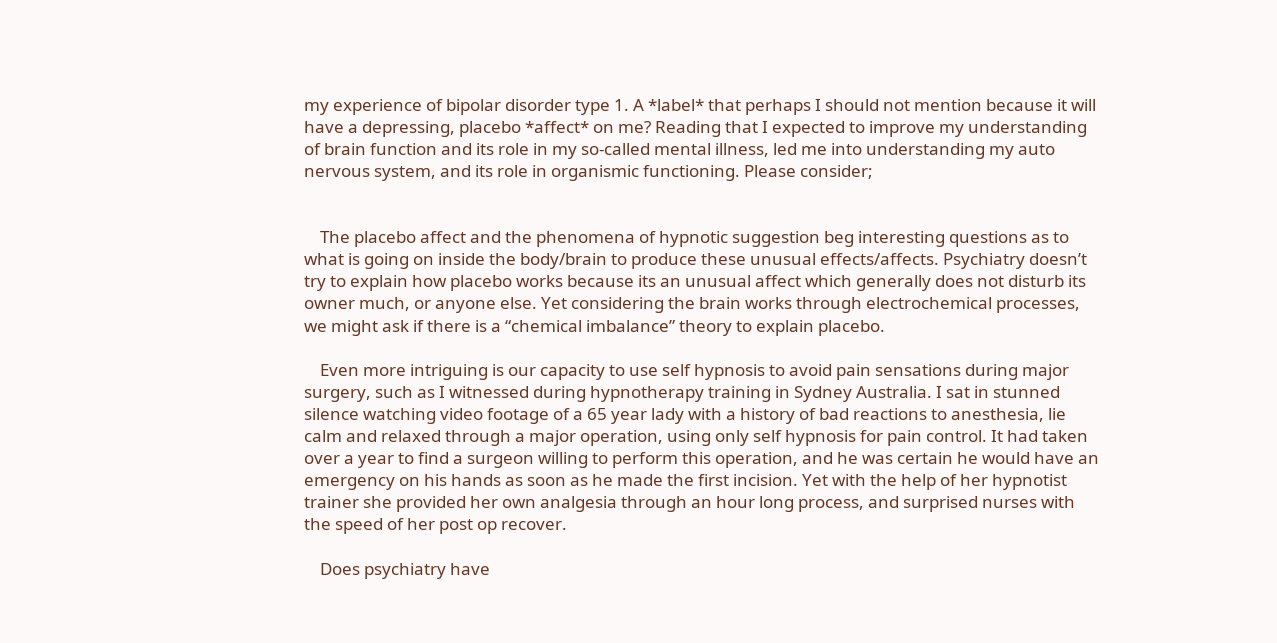my experience of bipolar disorder type 1. A *label* that perhaps I should not mention because it will have a depressing, placebo *affect* on me? Reading that I expected to improve my understanding of brain function and its role in my so-called mental illness, led me into understanding my auto nervous system, and its role in organismic functioning. Please consider;


    The placebo affect and the phenomena of hypnotic suggestion beg interesting questions as to what is going on inside the body/brain to produce these unusual effects/affects. Psychiatry doesn’t try to explain how placebo works because its an unusual affect which generally does not disturb its owner much, or anyone else. Yet considering the brain works through electrochemical processes, we might ask if there is a “chemical imbalance” theory to explain placebo.

    Even more intriguing is our capacity to use self hypnosis to avoid pain sensations during major surgery, such as I witnessed during hypnotherapy training in Sydney Australia. I sat in stunned silence watching video footage of a 65 year lady with a history of bad reactions to anesthesia, lie calm and relaxed through a major operation, using only self hypnosis for pain control. It had taken over a year to find a surgeon willing to perform this operation, and he was certain he would have an emergency on his hands as soon as he made the first incision. Yet with the help of her hypnotist trainer she provided her own analgesia through an hour long process, and surprised nurses with the speed of her post op recover.

    Does psychiatry have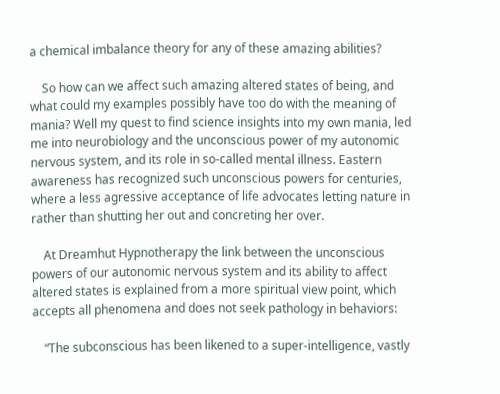a chemical imbalance theory for any of these amazing abilities?

    So how can we affect such amazing altered states of being, and what could my examples possibly have too do with the meaning of mania? Well my quest to find science insights into my own mania, led me into neurobiology and the unconscious power of my autonomic nervous system, and its role in so-called mental illness. Eastern awareness has recognized such unconscious powers for centuries, where a less agressive acceptance of life advocates letting nature in rather than shutting her out and concreting her over.

    At Dreamhut Hypnotherapy the link between the unconscious powers of our autonomic nervous system and its ability to affect altered states is explained from a more spiritual view point, which accepts all phenomena and does not seek pathology in behaviors:

    “The subconscious has been likened to a super-intelligence, vastly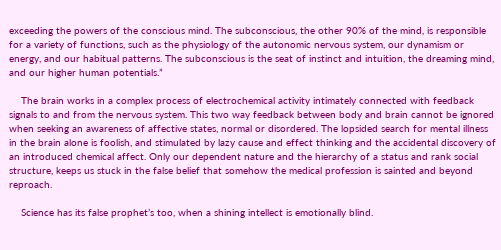exceeding the powers of the conscious mind. The subconscious, the other 90% of the mind, is responsible for a variety of functions, such as the physiology of the autonomic nervous system, our dynamism or energy, and our habitual patterns. The subconscious is the seat of instinct and intuition, the dreaming mind, and our higher human potentials.”

    The brain works in a complex process of electrochemical activity intimately connected with feedback signals to and from the nervous system. This two way feedback between body and brain cannot be ignored when seeking an awareness of affective states, normal or disordered. The lopsided search for mental illness in the brain alone is foolish, and stimulated by lazy cause and effect thinking and the accidental discovery of an introduced chemical affect. Only our dependent nature and the hierarchy of a status and rank social structure, keeps us stuck in the false belief that somehow the medical profession is sainted and beyond reproach.

    Science has its false prophet’s too, when a shining intellect is emotionally blind.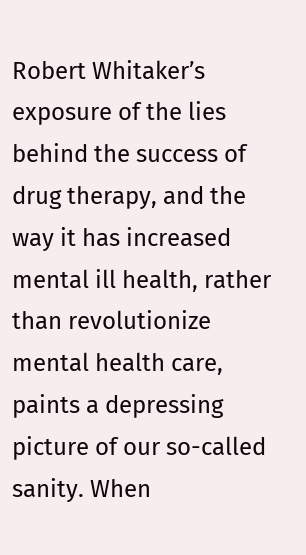Robert Whitaker’s exposure of the lies behind the success of drug therapy, and the way it has increased mental ill health, rather than revolutionize mental health care, paints a depressing picture of our so-called sanity. When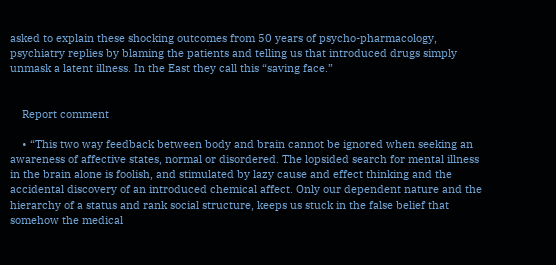asked to explain these shocking outcomes from 50 years of psycho-pharmacology, psychiatry replies by blaming the patients and telling us that introduced drugs simply unmask a latent illness. In the East they call this “saving face.”


    Report comment

    • “This two way feedback between body and brain cannot be ignored when seeking an awareness of affective states, normal or disordered. The lopsided search for mental illness in the brain alone is foolish, and stimulated by lazy cause and effect thinking and the accidental discovery of an introduced chemical affect. Only our dependent nature and the hierarchy of a status and rank social structure, keeps us stuck in the false belief that somehow the medical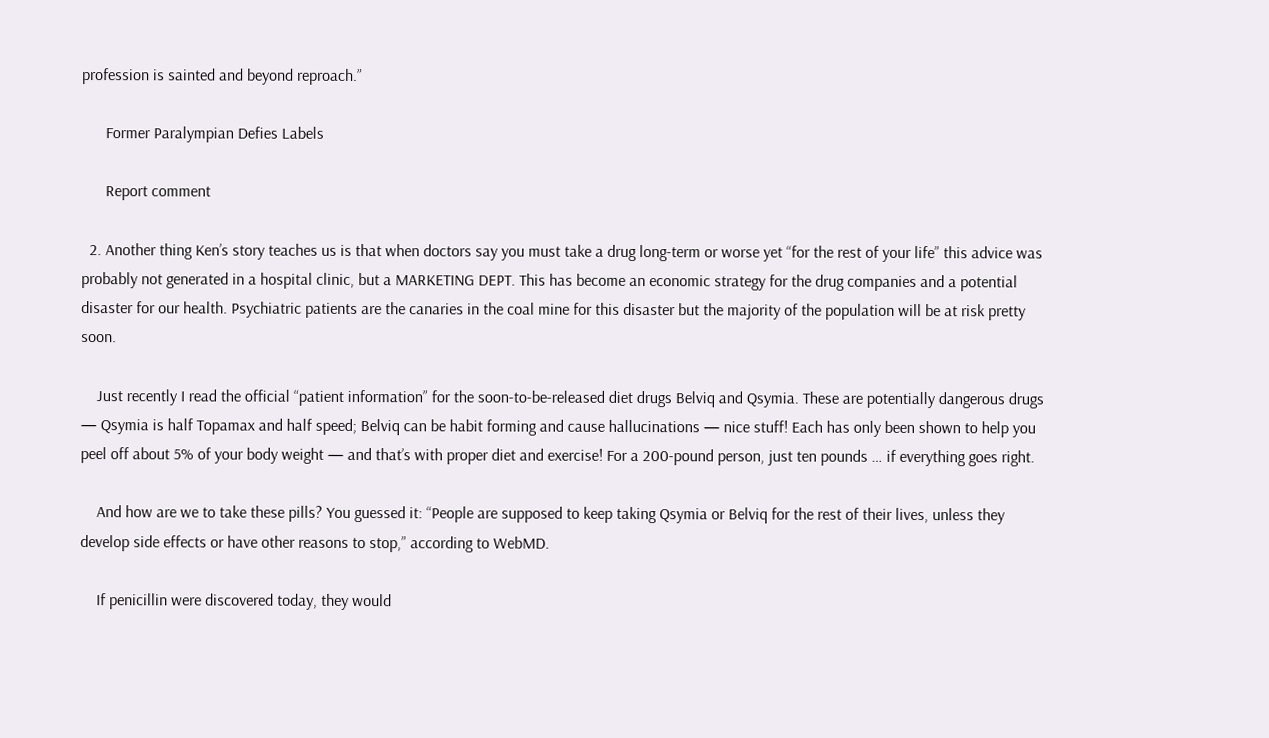profession is sainted and beyond reproach.”

      Former Paralympian Defies Labels

      Report comment

  2. Another thing Ken’s story teaches us is that when doctors say you must take a drug long-term or worse yet “for the rest of your life” this advice was probably not generated in a hospital clinic, but a MARKETING DEPT. This has become an economic strategy for the drug companies and a potential disaster for our health. Psychiatric patients are the canaries in the coal mine for this disaster but the majority of the population will be at risk pretty soon.

    Just recently I read the official “patient information” for the soon-to-be-released diet drugs Belviq and Qsymia. These are potentially dangerous drugs — Qsymia is half Topamax and half speed; Belviq can be habit forming and cause hallucinations — nice stuff! Each has only been shown to help you peel off about 5% of your body weight — and that’s with proper diet and exercise! For a 200-pound person, just ten pounds … if everything goes right.

    And how are we to take these pills? You guessed it: “People are supposed to keep taking Qsymia or Belviq for the rest of their lives, unless they develop side effects or have other reasons to stop,” according to WebMD.

    If penicillin were discovered today, they would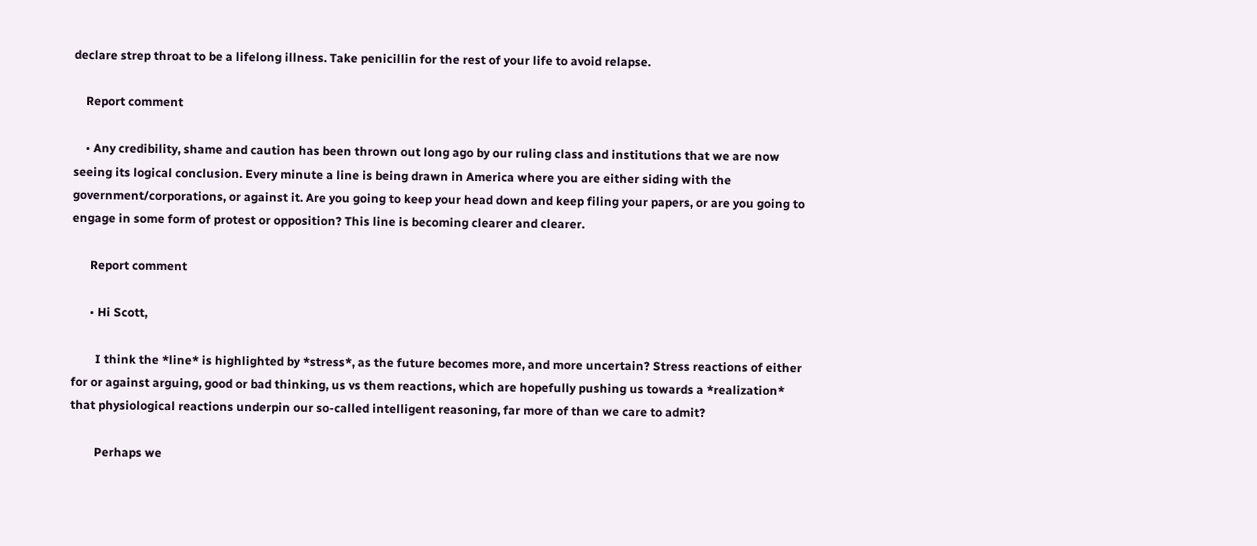declare strep throat to be a lifelong illness. Take penicillin for the rest of your life to avoid relapse.

    Report comment

    • Any credibility, shame and caution has been thrown out long ago by our ruling class and institutions that we are now seeing its logical conclusion. Every minute a line is being drawn in America where you are either siding with the government/corporations, or against it. Are you going to keep your head down and keep filing your papers, or are you going to engage in some form of protest or opposition? This line is becoming clearer and clearer.

      Report comment

      • Hi Scott,

        I think the *line* is highlighted by *stress*, as the future becomes more, and more uncertain? Stress reactions of either for or against arguing, good or bad thinking, us vs them reactions, which are hopefully pushing us towards a *realization* that physiological reactions underpin our so-called intelligent reasoning, far more of than we care to admit?

        Perhaps we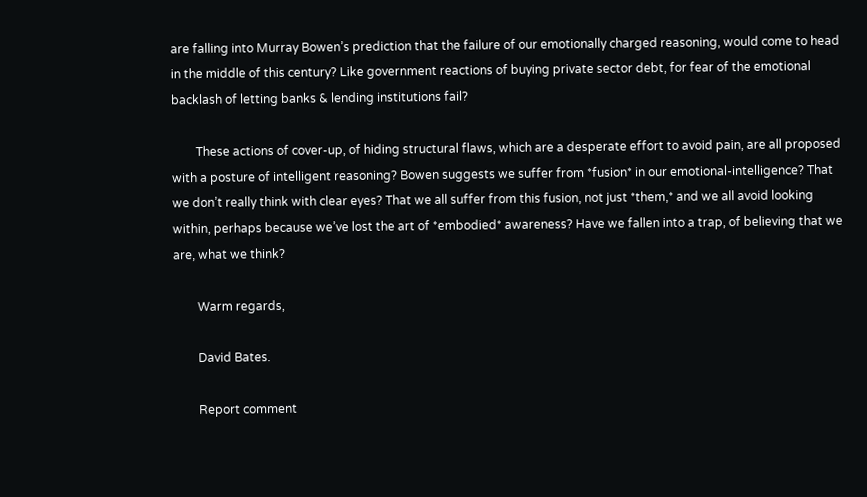are falling into Murray Bowen’s prediction that the failure of our emotionally charged reasoning, would come to head in the middle of this century? Like government reactions of buying private sector debt, for fear of the emotional backlash of letting banks & lending institutions fail?

        These actions of cover-up, of hiding structural flaws, which are a desperate effort to avoid pain, are all proposed with a posture of intelligent reasoning? Bowen suggests we suffer from *fusion* in our emotional-intelligence? That we don’t really think with clear eyes? That we all suffer from this fusion, not just *them,* and we all avoid looking within, perhaps because we’ve lost the art of *embodied* awareness? Have we fallen into a trap, of believing that we are, what we think?

        Warm regards,

        David Bates.

        Report comment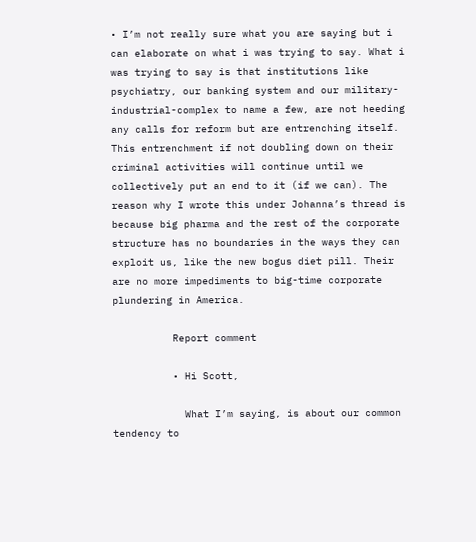• I’m not really sure what you are saying but i can elaborate on what i was trying to say. What i was trying to say is that institutions like psychiatry, our banking system and our military-industrial-complex to name a few, are not heeding any calls for reform but are entrenching itself. This entrenchment if not doubling down on their criminal activities will continue until we collectively put an end to it (if we can). The reason why I wrote this under Johanna’s thread is because big pharma and the rest of the corporate structure has no boundaries in the ways they can exploit us, like the new bogus diet pill. Their are no more impediments to big-time corporate plundering in America.

          Report comment

          • Hi Scott,

            What I’m saying, is about our common tendency to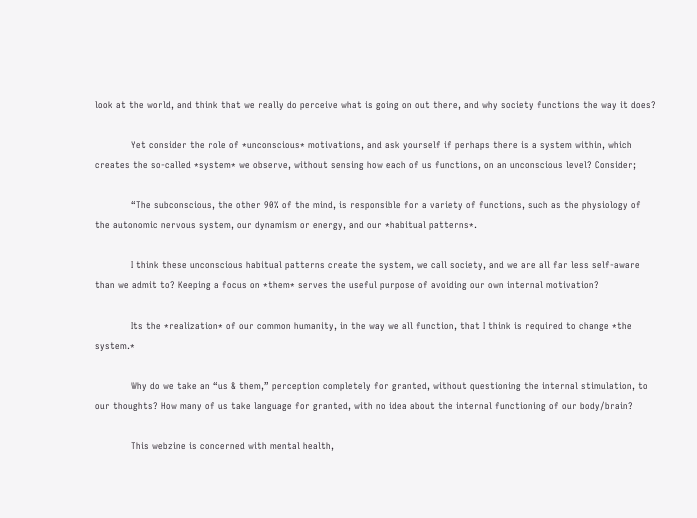look at the world, and think that we really do perceive what is going on out there, and why society functions the way it does?

            Yet consider the role of *unconscious* motivations, and ask yourself if perhaps there is a system within, which creates the so-called *system* we observe, without sensing how each of us functions, on an unconscious level? Consider;

            “The subconscious, the other 90% of the mind, is responsible for a variety of functions, such as the physiology of the autonomic nervous system, our dynamism or energy, and our *habitual patterns*.

            I think these unconscious habitual patterns create the system, we call society, and we are all far less self-aware than we admit to? Keeping a focus on *them* serves the useful purpose of avoiding our own internal motivation?

            Its the *realization* of our common humanity, in the way we all function, that I think is required to change *the system.*

            Why do we take an “us & them,” perception completely for granted, without questioning the internal stimulation, to our thoughts? How many of us take language for granted, with no idea about the internal functioning of our body/brain?

            This webzine is concerned with mental health,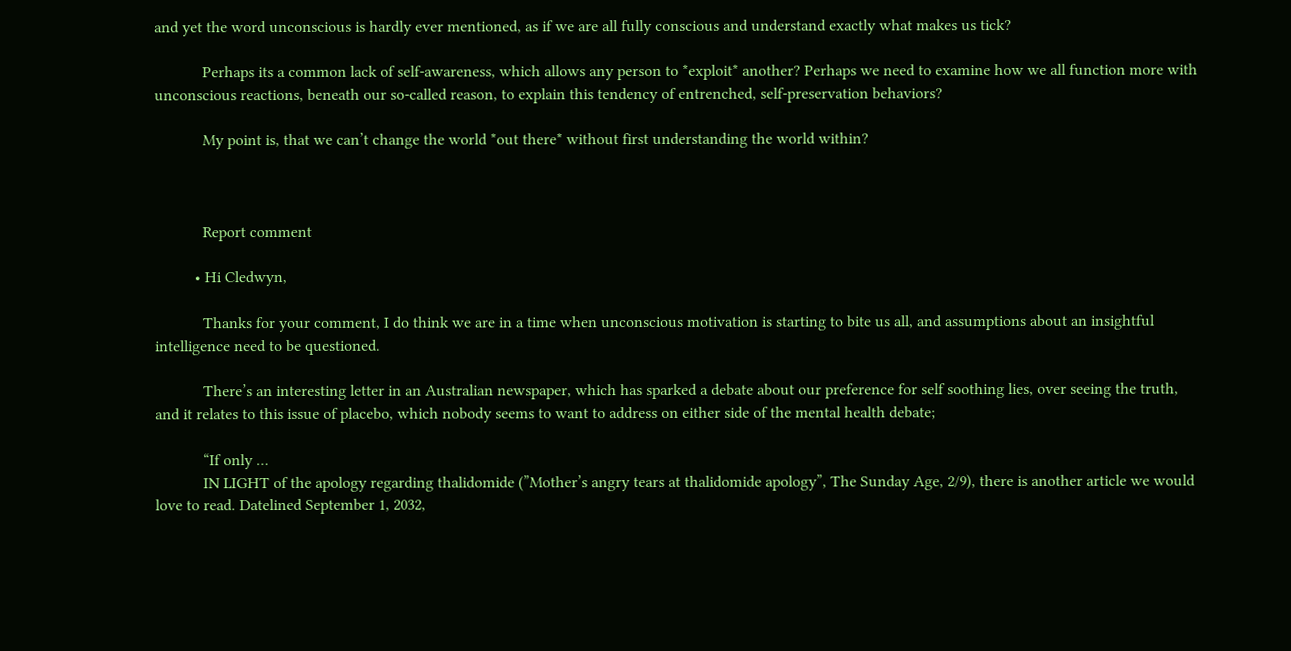and yet the word unconscious is hardly ever mentioned, as if we are all fully conscious and understand exactly what makes us tick?

            Perhaps its a common lack of self-awareness, which allows any person to *exploit* another? Perhaps we need to examine how we all function more with unconscious reactions, beneath our so-called reason, to explain this tendency of entrenched, self-preservation behaviors?

            My point is, that we can’t change the world *out there* without first understanding the world within?



            Report comment

          • Hi Cledwyn,

            Thanks for your comment, I do think we are in a time when unconscious motivation is starting to bite us all, and assumptions about an insightful intelligence need to be questioned.

            There’s an interesting letter in an Australian newspaper, which has sparked a debate about our preference for self soothing lies, over seeing the truth, and it relates to this issue of placebo, which nobody seems to want to address on either side of the mental health debate;

            “If only …
            IN LIGHT of the apology regarding thalidomide (”Mother’s angry tears at thalidomide apology”, The Sunday Age, 2/9), there is another article we would love to read. Datelined September 1, 2032,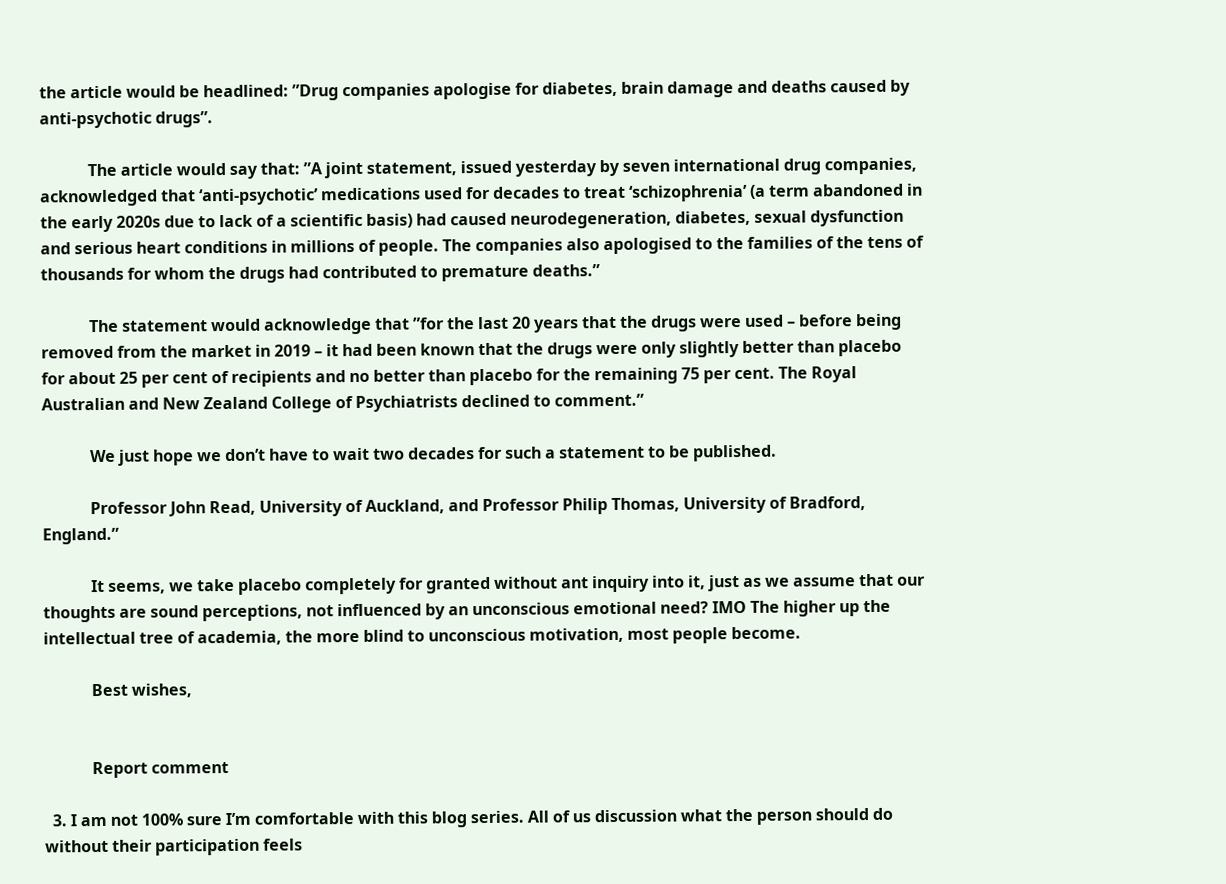the article would be headlined: ”Drug companies apologise for diabetes, brain damage and deaths caused by anti-psychotic drugs”.

            The article would say that: ”A joint statement, issued yesterday by seven international drug companies, acknowledged that ‘anti-psychotic’ medications used for decades to treat ‘schizophrenia’ (a term abandoned in the early 2020s due to lack of a scientific basis) had caused neurodegeneration, diabetes, sexual dysfunction and serious heart conditions in millions of people. The companies also apologised to the families of the tens of thousands for whom the drugs had contributed to premature deaths.”

            The statement would acknowledge that ”for the last 20 years that the drugs were used – before being removed from the market in 2019 – it had been known that the drugs were only slightly better than placebo for about 25 per cent of recipients and no better than placebo for the remaining 75 per cent. The Royal Australian and New Zealand College of Psychiatrists declined to comment.”

            We just hope we don’t have to wait two decades for such a statement to be published.

            Professor John Read, University of Auckland, and Professor Philip Thomas, University of Bradford, England.”

            It seems, we take placebo completely for granted without ant inquiry into it, just as we assume that our thoughts are sound perceptions, not influenced by an unconscious emotional need? IMO The higher up the intellectual tree of academia, the more blind to unconscious motivation, most people become.

            Best wishes,


            Report comment

  3. I am not 100% sure I’m comfortable with this blog series. All of us discussion what the person should do without their participation feels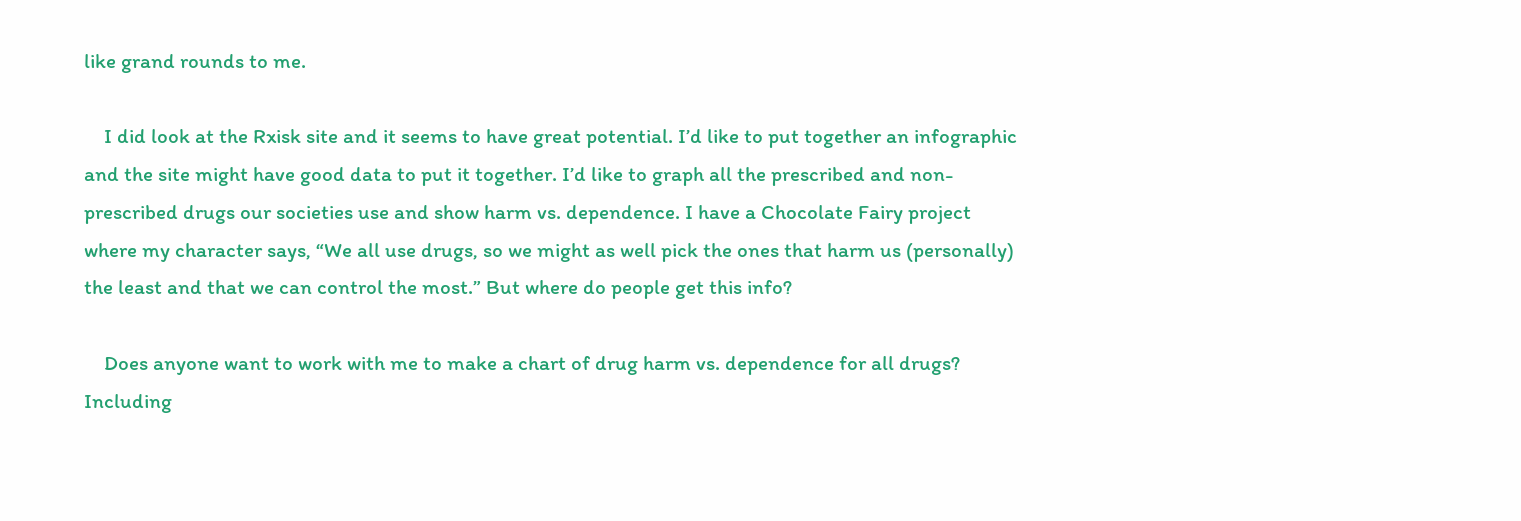like grand rounds to me.

    I did look at the Rxisk site and it seems to have great potential. I’d like to put together an infographic and the site might have good data to put it together. I’d like to graph all the prescribed and non-prescribed drugs our societies use and show harm vs. dependence. I have a Chocolate Fairy project where my character says, “We all use drugs, so we might as well pick the ones that harm us (personally) the least and that we can control the most.” But where do people get this info?

    Does anyone want to work with me to make a chart of drug harm vs. dependence for all drugs? Including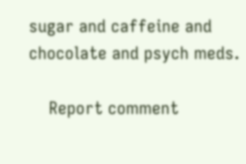sugar and caffeine and chocolate and psych meds.

    Report comment